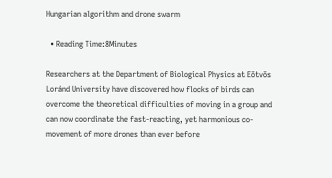Hungarian algorithm and drone swarm

  • Reading Time:8Minutes

Researchers at the Department of Biological Physics at Eötvös Loránd University have discovered how flocks of birds can overcome the theoretical difficulties of moving in a group and can now coordinate the fast-reacting, yet harmonious co-movement of more drones than ever before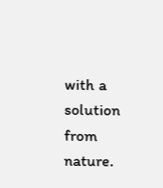with a solution from nature.